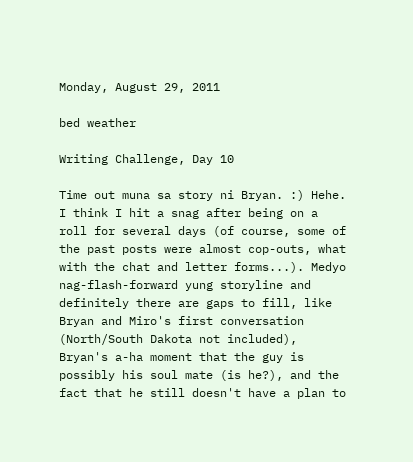Monday, August 29, 2011

bed weather

Writing Challenge, Day 10

Time out muna sa story ni Bryan. :) Hehe. I think I hit a snag after being on a roll for several days (of course, some of the past posts were almost cop-outs, what with the chat and letter forms...). Medyo nag-flash-forward yung storyline and definitely there are gaps to fill, like Bryan and Miro's first conversation (North/South Dakota not included), Bryan's a-ha moment that the guy is possibly his soul mate (is he?), and the fact that he still doesn't have a plan to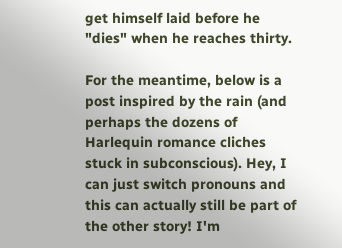get himself laid before he "dies" when he reaches thirty.

For the meantime, below is a post inspired by the rain (and perhaps the dozens of Harlequin romance cliches stuck in subconscious). Hey, I can just switch pronouns and this can actually still be part of the other story! I'm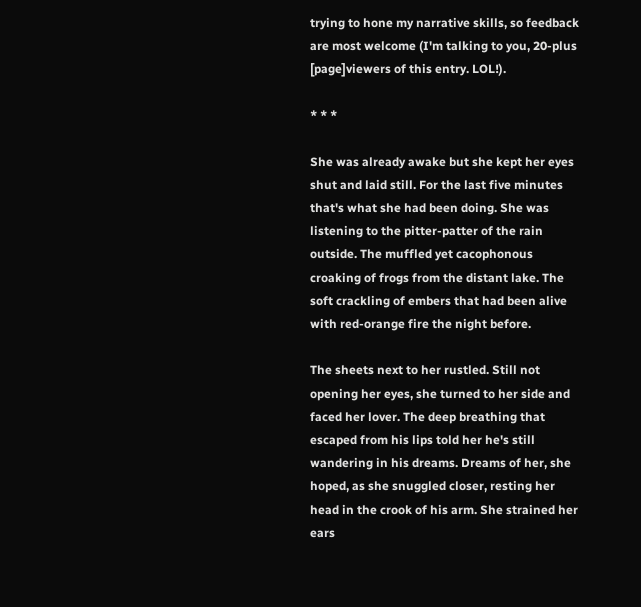trying to hone my narrative skills, so feedback are most welcome (I'm talking to you, 20-plus [page]viewers of this entry. LOL!).

* * *

She was already awake but she kept her eyes shut and laid still. For the last five minutes that's what she had been doing. She was listening to the pitter-patter of the rain outside. The muffled yet cacophonous croaking of frogs from the distant lake. The soft crackling of embers that had been alive with red-orange fire the night before.

The sheets next to her rustled. Still not opening her eyes, she turned to her side and faced her lover. The deep breathing that escaped from his lips told her he's still wandering in his dreams. Dreams of her, she hoped, as she snuggled closer, resting her head in the crook of his arm. She strained her ears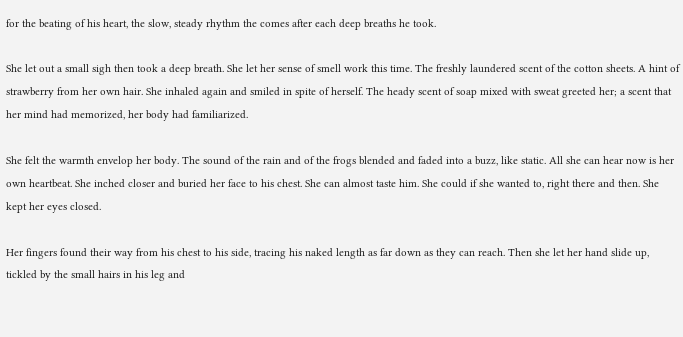for the beating of his heart, the slow, steady rhythm the comes after each deep breaths he took.

She let out a small sigh then took a deep breath. She let her sense of smell work this time. The freshly laundered scent of the cotton sheets. A hint of strawberry from her own hair. She inhaled again and smiled in spite of herself. The heady scent of soap mixed with sweat greeted her; a scent that her mind had memorized, her body had familiarized.

She felt the warmth envelop her body. The sound of the rain and of the frogs blended and faded into a buzz, like static. All she can hear now is her own heartbeat. She inched closer and buried her face to his chest. She can almost taste him. She could if she wanted to, right there and then. She kept her eyes closed.

Her fingers found their way from his chest to his side, tracing his naked length as far down as they can reach. Then she let her hand slide up, tickled by the small hairs in his leg and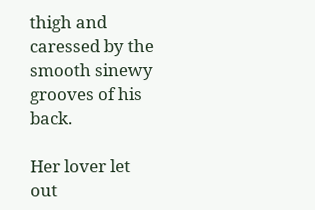thigh and caressed by the smooth sinewy grooves of his back.

Her lover let out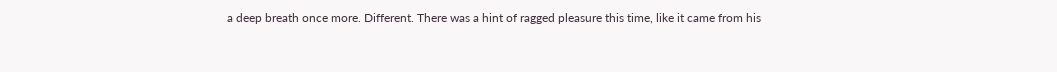a deep breath once more. Different. There was a hint of ragged pleasure this time, like it came from his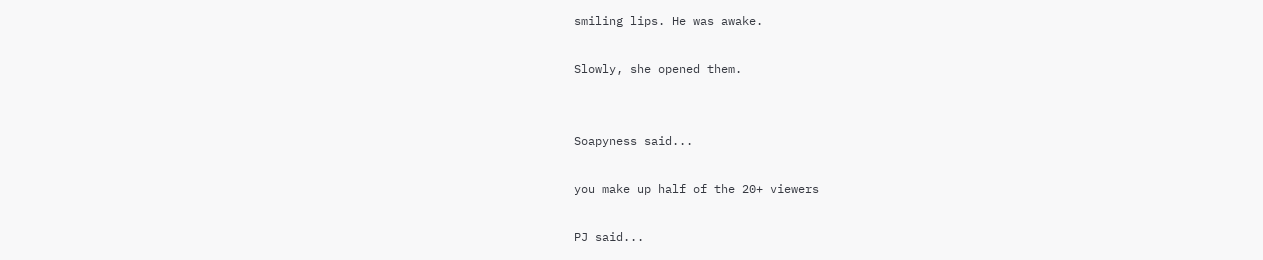smiling lips. He was awake.

Slowly, she opened them.


Soapyness said...

you make up half of the 20+ viewers

PJ said...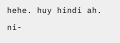hehe. huy hindi ah. ni-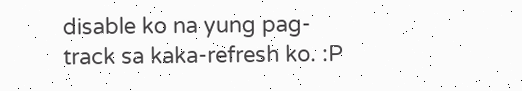disable ko na yung pag-track sa kaka-refresh ko. :P